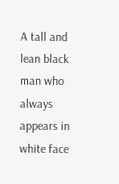A tall and lean black man who always appears in white face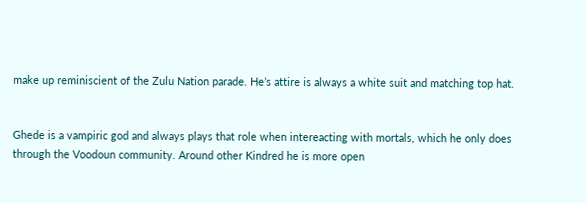make up reminiscient of the Zulu Nation parade. He’s attire is always a white suit and matching top hat.


Ghede is a vampiric god and always plays that role when intereacting with mortals, which he only does through the Voodoun community. Around other Kindred he is more open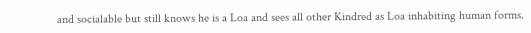and socialable but still knows he is a Loa and sees all other Kindred as Loa inhabiting human forms.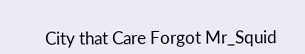City that Care Forgot Mr_Squid